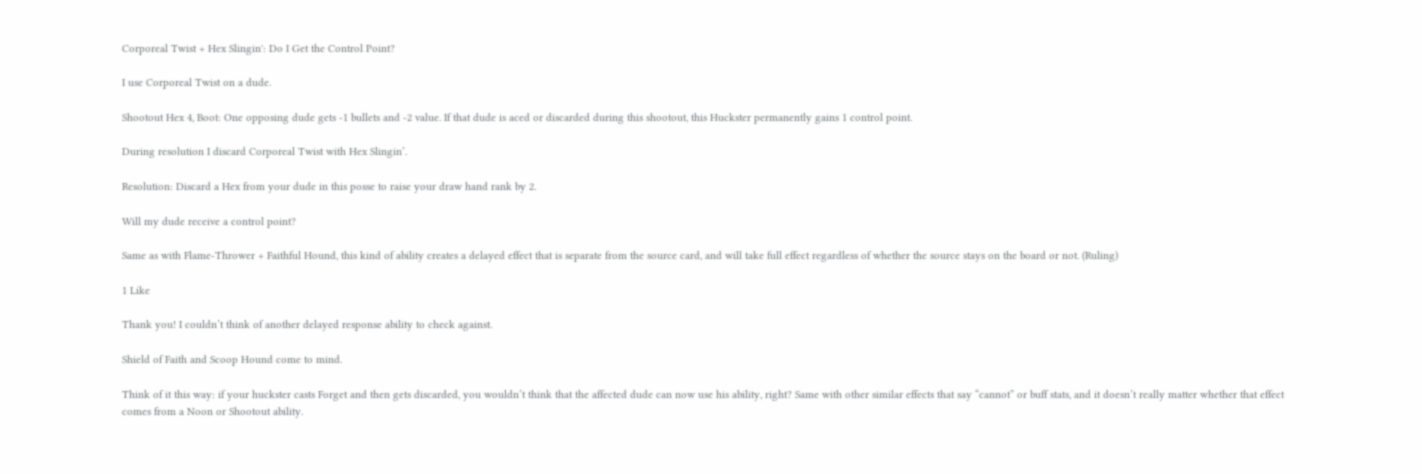Corporeal Twist + Hex Slingin': Do I Get the Control Point?

I use Corporeal Twist on a dude.

Shootout Hex 4, Boot: One opposing dude gets -1 bullets and -2 value. If that dude is aced or discarded during this shootout, this Huckster permanently gains 1 control point.

During resolution I discard Corporeal Twist with Hex Slingin’.

Resolution: Discard a Hex from your dude in this posse to raise your draw hand rank by 2.

Will my dude receive a control point?

Same as with Flame-Thrower + Faithful Hound, this kind of ability creates a delayed effect that is separate from the source card, and will take full effect regardless of whether the source stays on the board or not. (Ruling)

1 Like

Thank you! I couldn’t think of another delayed response ability to check against.

Shield of Faith and Scoop Hound come to mind.

Think of it this way: if your huckster casts Forget and then gets discarded, you wouldn’t think that the affected dude can now use his ability, right? Same with other similar effects that say “cannot” or buff stats, and it doesn’t really matter whether that effect comes from a Noon or Shootout ability.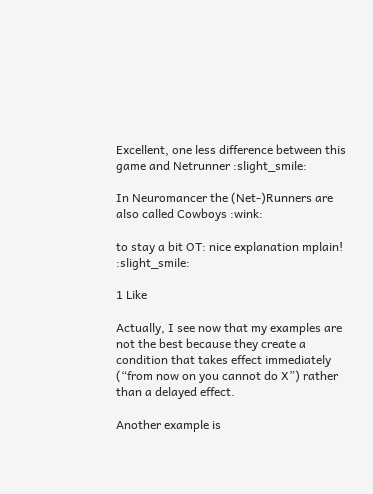Excellent, one less difference between this game and Netrunner :slight_smile:

In Neuromancer the (Net-)Runners are also called Cowboys :wink:

to stay a bit OT: nice explanation mplain! :slight_smile:

1 Like

Actually, I see now that my examples are not the best because they create a condition that takes effect immediately (“from now on you cannot do X”) rather than a delayed effect.

Another example is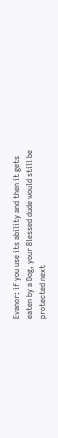Evanor: if you use its ability and then it gets eaten by a Dog, your Blessed dude would still be protected next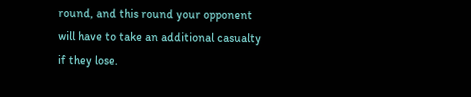round, and this round your opponent will have to take an additional casualty if they lose.